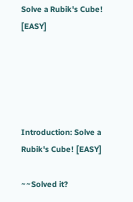Solve a Rubik's Cube! [EASY]





Introduction: Solve a Rubik's Cube! [EASY]

~~Solved it?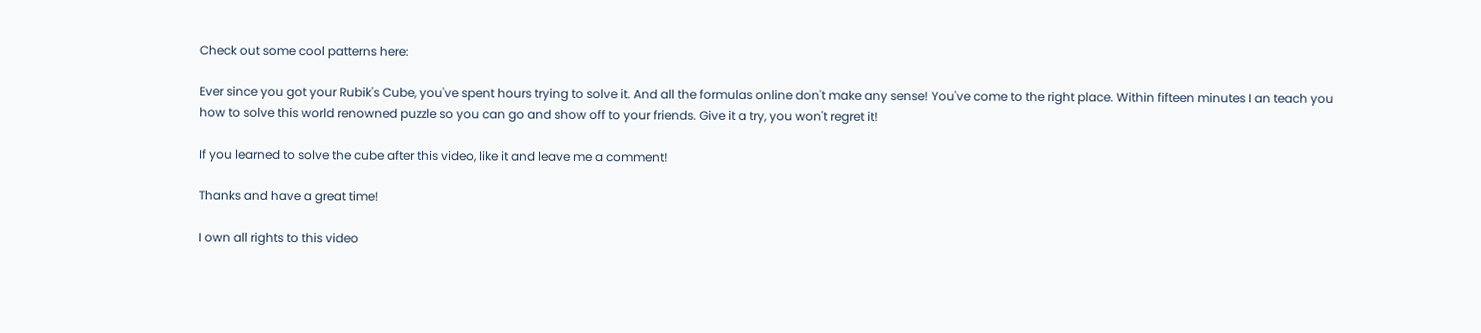Check out some cool patterns here:

Ever since you got your Rubik's Cube, you've spent hours trying to solve it. And all the formulas online don't make any sense! You've come to the right place. Within fifteen minutes I an teach you how to solve this world renowned puzzle so you can go and show off to your friends. Give it a try, you won't regret it!

If you learned to solve the cube after this video, like it and leave me a comment!

Thanks and have a great time!

I own all rights to this video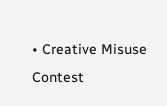• Creative Misuse Contest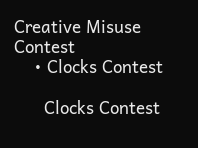Creative Misuse Contest
    • Clocks Contest

      Clocks Contest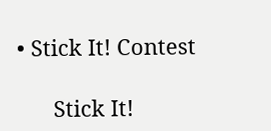• Stick It! Contest

      Stick It!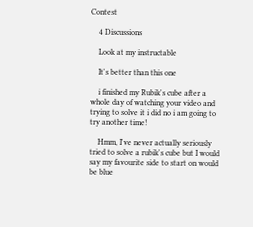Contest

    4 Discussions

    Look at my instructable

    It's better than this one

    i finished my Rubik's cube after a whole day of watching your video and trying to solve it i did no i am going to try another time!

    Hmm, I've never actually seriously tried to solve a rubik's cube but I would say my favourite side to start on would be blue